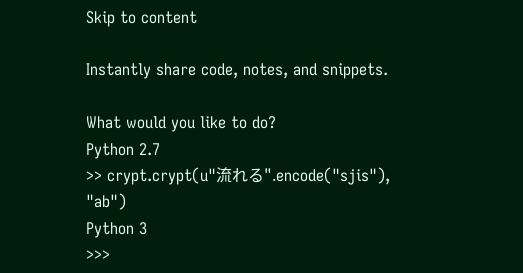Skip to content

Instantly share code, notes, and snippets.

What would you like to do?
Python 2.7
>> crypt.crypt(u"流れる".encode("sjis"), "ab")
Python 3
>>>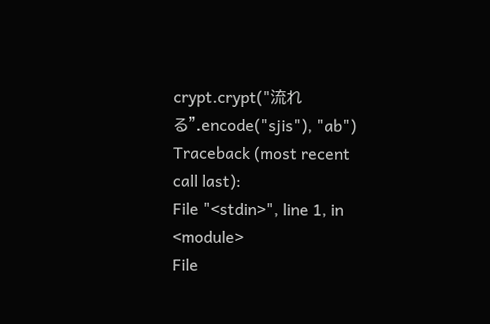crypt.crypt("流れる".encode("sjis"), "ab")
Traceback (most recent call last):
File "<stdin>", line 1, in <module>
File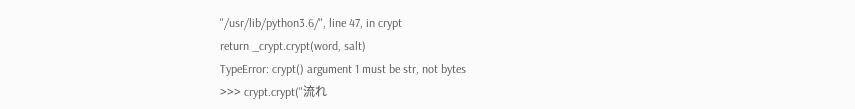"/usr/lib/python3.6/", line 47, in crypt
return _crypt.crypt(word, salt)
TypeError: crypt() argument 1 must be str, not bytes
>>> crypt.crypt("流れ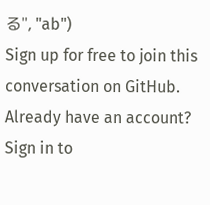る", "ab")
Sign up for free to join this conversation on GitHub. Already have an account? Sign in to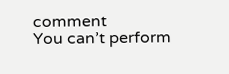comment
You can’t perform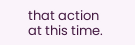that action at this time.